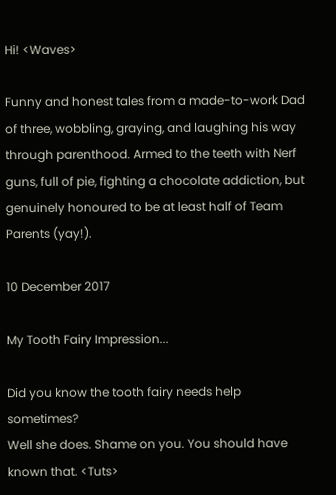Hi! <Waves>

Funny and honest tales from a made-to-work Dad of three, wobbling, graying, and laughing his way through parenthood. Armed to the teeth with Nerf guns, full of pie, fighting a chocolate addiction, but genuinely honoured to be at least half of Team Parents (yay!).

10 December 2017

My Tooth Fairy Impression...

Did you know the tooth fairy needs help sometimes?
Well she does. Shame on you. You should have known that. <Tuts>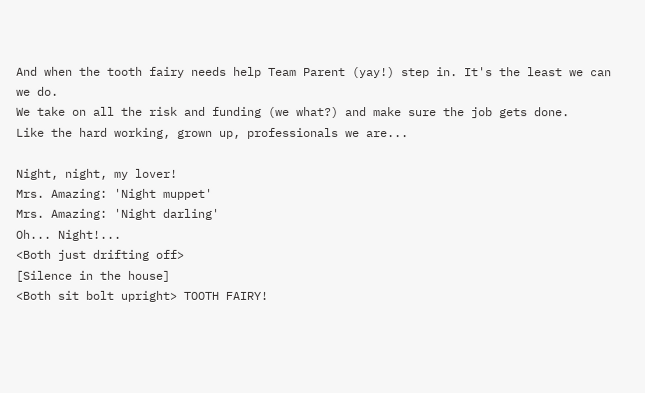And when the tooth fairy needs help Team Parent (yay!) step in. It's the least we can we do.
We take on all the risk and funding (we what?) and make sure the job gets done.
Like the hard working, grown up, professionals we are...

Night, night, my lover!
Mrs. Amazing: 'Night muppet'
Mrs. Amazing: 'Night darling'
Oh... Night!...
<Both just drifting off>
[Silence in the house]
<Both sit bolt upright> TOOTH FAIRY!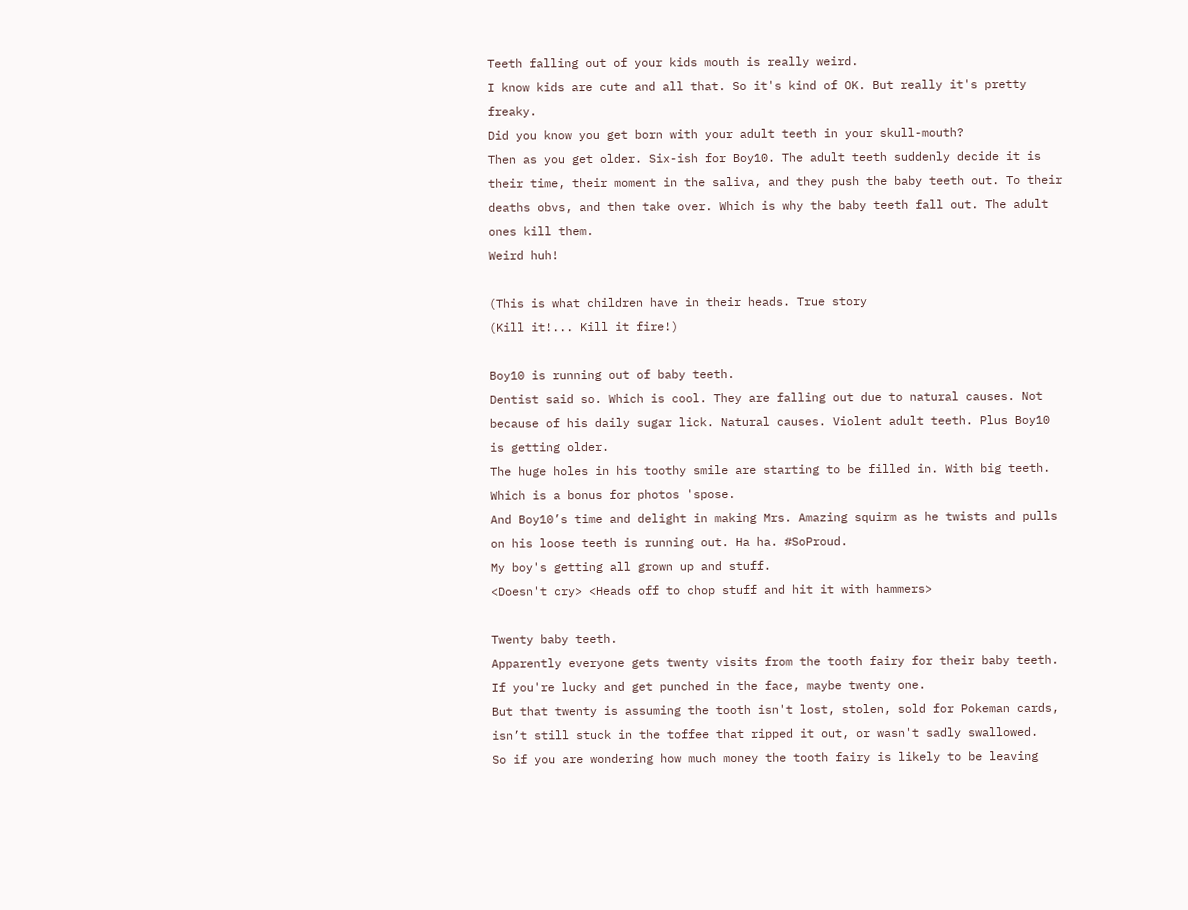Teeth falling out of your kids mouth is really weird.
I know kids are cute and all that. So it's kind of OK. But really it's pretty freaky.
Did you know you get born with your adult teeth in your skull-mouth?
Then as you get older. Six-ish for Boy10. The adult teeth suddenly decide it is their time, their moment in the saliva, and they push the baby teeth out. To their deaths obvs, and then take over. Which is why the baby teeth fall out. The adult ones kill them.
Weird huh!

(This is what children have in their heads. True story
(Kill it!... Kill it fire!)

Boy10 is running out of baby teeth.
Dentist said so. Which is cool. They are falling out due to natural causes. Not because of his daily sugar lick. Natural causes. Violent adult teeth. Plus Boy10 is getting older.
The huge holes in his toothy smile are starting to be filled in. With big teeth. Which is a bonus for photos 'spose.
And Boy10’s time and delight in making Mrs. Amazing squirm as he twists and pulls on his loose teeth is running out. Ha ha. #SoProud.
My boy's getting all grown up and stuff.
<Doesn't cry> <Heads off to chop stuff and hit it with hammers>

Twenty baby teeth.
Apparently everyone gets twenty visits from the tooth fairy for their baby teeth. If you're lucky and get punched in the face, maybe twenty one.
But that twenty is assuming the tooth isn't lost, stolen, sold for Pokeman cards, isn’t still stuck in the toffee that ripped it out, or wasn't sadly swallowed.
So if you are wondering how much money the tooth fairy is likely to be leaving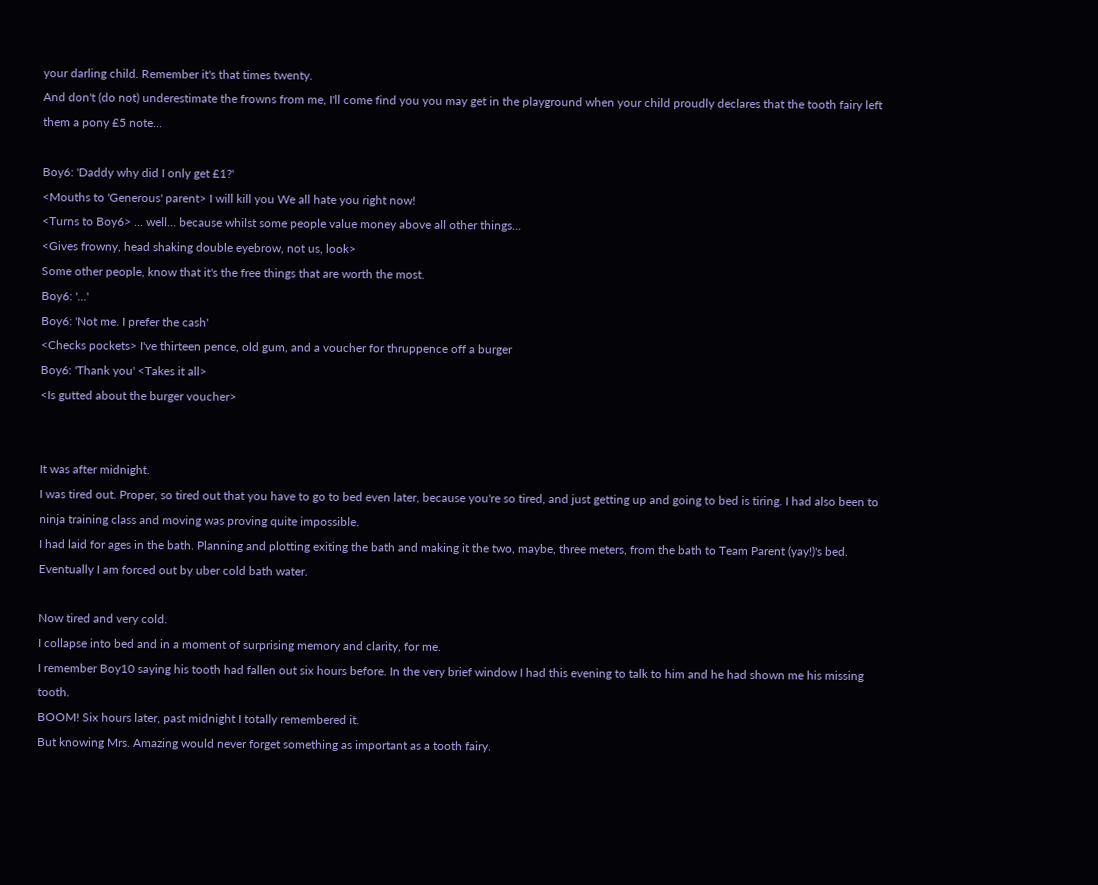your darling child. Remember it's that times twenty.
And don't (do not) underestimate the frowns from me, I'll come find you you may get in the playground when your child proudly declares that the tooth fairy left them a pony £5 note...

Boy6: 'Daddy why did I only get £1?'
<Mouths to 'Generous' parent> I will kill you We all hate you right now!
<Turns to Boy6> ... well... because whilst some people value money above all other things...
<Gives frowny, head shaking double eyebrow, not us, look>
Some other people, know that it's the free things that are worth the most.
Boy6: '...'
Boy6: 'Not me. I prefer the cash'
<Checks pockets> I've thirteen pence, old gum, and a voucher for thruppence off a burger
Boy6: 'Thank you' <Takes it all>
<Is gutted about the burger voucher>


It was after midnight.
I was tired out. Proper, so tired out that you have to go to bed even later, because you're so tired, and just getting up and going to bed is tiring. I had also been to ninja training class and moving was proving quite impossible.
I had laid for ages in the bath. Planning and plotting exiting the bath and making it the two, maybe, three meters, from the bath to Team Parent (yay!)'s bed.
Eventually I am forced out by uber cold bath water.

Now tired and very cold.
I collapse into bed and in a moment of surprising memory and clarity, for me.
I remember Boy10 saying his tooth had fallen out six hours before. In the very brief window I had this evening to talk to him and he had shown me his missing tooth.
BOOM! Six hours later, past midnight I totally remembered it.
But knowing Mrs. Amazing would never forget something as important as a tooth fairy.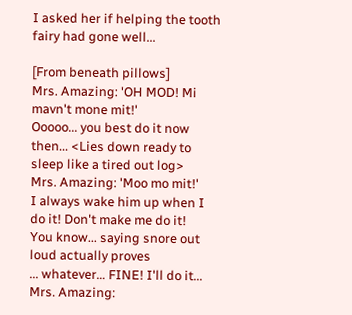I asked her if helping the tooth fairy had gone well...

[From beneath pillows]
Mrs. Amazing: 'OH MOD! Mi mavn't mone mit!'
Ooooo... you best do it now then... <Lies down ready to sleep like a tired out log>
Mrs. Amazing: 'Moo mo mit!'
I always wake him up when I do it! Don't make me do it!
You know... saying snore out loud actually proves
... whatever… FINE! I'll do it...
Mrs. Amazing: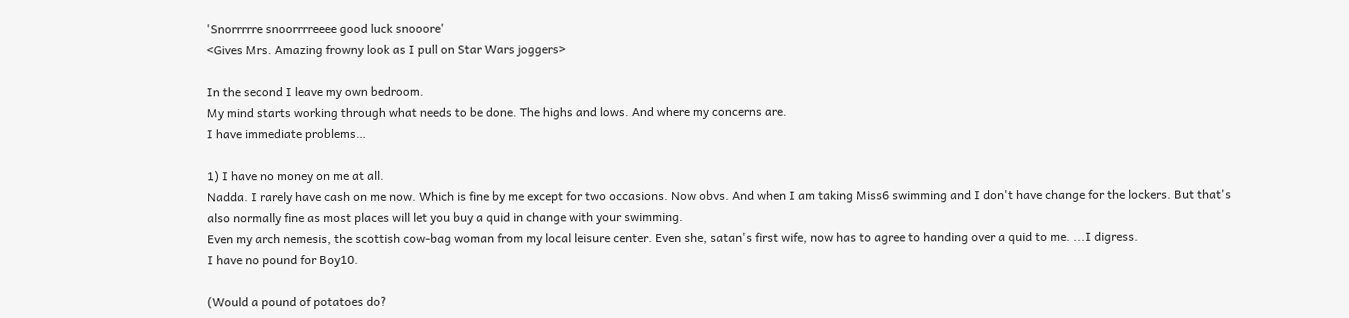'Snorrrrre snoorrrreeee good luck snooore'
<Gives Mrs. Amazing frowny look as I pull on Star Wars joggers>

In the second I leave my own bedroom.
My mind starts working through what needs to be done. The highs and lows. And where my concerns are.
I have immediate problems…

1) I have no money on me at all.
Nadda. I rarely have cash on me now. Which is fine by me except for two occasions. Now obvs. And when I am taking Miss6 swimming and I don't have change for the lockers. But that's also normally fine as most places will let you buy a quid in change with your swimming.
Even my arch nemesis, the scottish cow-bag woman from my local leisure center. Even she, satan's first wife, now has to agree to handing over a quid to me. ...I digress.
I have no pound for Boy10.

(Would a pound of potatoes do?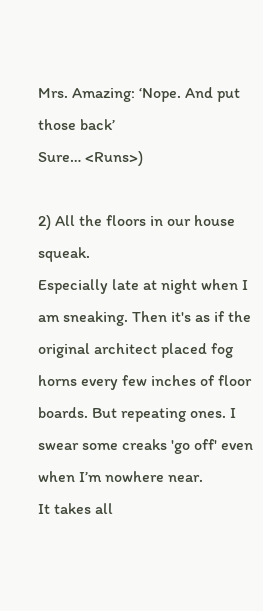Mrs. Amazing: ‘Nope. And put those back’
Sure… <Runs>)

2) All the floors in our house squeak.
Especially late at night when I am sneaking. Then it's as if the original architect placed fog horns every few inches of floor boards. But repeating ones. I swear some creaks 'go off' even when I’m nowhere near.
It takes all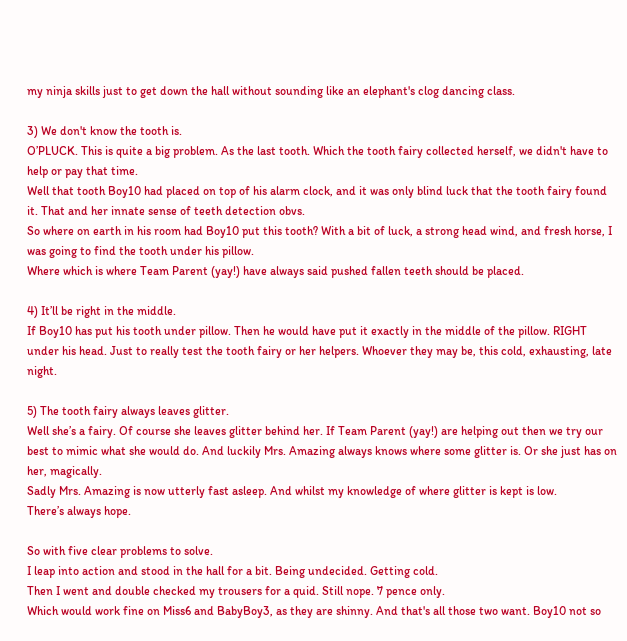my ninja skills just to get down the hall without sounding like an elephant's clog dancing class.

3) We don't know the tooth is.
O’PLUCK. This is quite a big problem. As the last tooth. Which the tooth fairy collected herself, we didn't have to help or pay that time.
Well that tooth Boy10 had placed on top of his alarm clock, and it was only blind luck that the tooth fairy found it. That and her innate sense of teeth detection obvs.
So where on earth in his room had Boy10 put this tooth? With a bit of luck, a strong head wind, and fresh horse, I was going to find the tooth under his pillow.
Where which is where Team Parent (yay!) have always said pushed fallen teeth should be placed.

4) It’ll be right in the middle.
If Boy10 has put his tooth under pillow. Then he would have put it exactly in the middle of the pillow. RIGHT under his head. Just to really test the tooth fairy or her helpers. Whoever they may be, this cold, exhausting, late night.

5) The tooth fairy always leaves glitter.
Well she’s a fairy. Of course she leaves glitter behind her. If Team Parent (yay!) are helping out then we try our best to mimic what she would do. And luckily Mrs. Amazing always knows where some glitter is. Or she just has on her, magically.
Sadly Mrs. Amazing is now utterly fast asleep. And whilst my knowledge of where glitter is kept is low.
There’s always hope.

So with five clear problems to solve.
I leap into action and stood in the hall for a bit. Being undecided. Getting cold.
Then I went and double checked my trousers for a quid. Still nope. 7 pence only.
Which would work fine on Miss6 and BabyBoy3, as they are shinny. And that's all those two want. Boy10 not so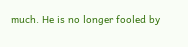much. He is no longer fooled by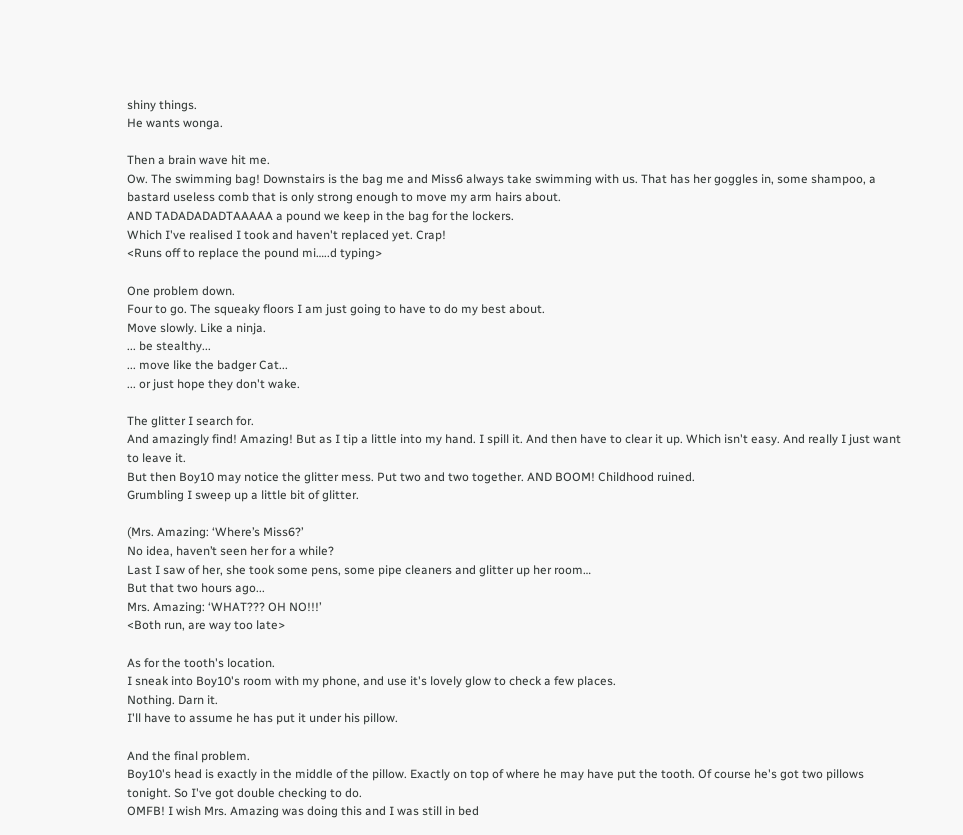shiny things.
He wants wonga.

Then a brain wave hit me.
Ow. The swimming bag! Downstairs is the bag me and Miss6 always take swimming with us. That has her goggles in, some shampoo, a bastard useless comb that is only strong enough to move my arm hairs about.
AND TADADADADTAAAAA a pound we keep in the bag for the lockers.
Which I've realised I took and haven't replaced yet. Crap!
<Runs off to replace the pound mi…..d typing>

One problem down.
Four to go. The squeaky floors I am just going to have to do my best about.
Move slowly. Like a ninja.
... be stealthy...
... move like the badger Cat...
... or just hope they don't wake.

The glitter I search for.
And amazingly find! Amazing! But as I tip a little into my hand. I spill it. And then have to clear it up. Which isn't easy. And really I just want to leave it.
But then Boy10 may notice the glitter mess. Put two and two together. AND BOOM! Childhood ruined.
Grumbling I sweep up a little bit of glitter.

(Mrs. Amazing: ‘Where’s Miss6?’
No idea, haven’t seen her for a while?
Last I saw of her, she took some pens, some pipe cleaners and glitter up her room…
But that two hours ago...
Mrs. Amazing: ‘WHAT??? OH NO!!!’
<Both run, are way too late>

As for the tooth's location.
I sneak into Boy10's room with my phone, and use it's lovely glow to check a few places.
Nothing. Darn it.
I'll have to assume he has put it under his pillow.

And the final problem.
Boy10's head is exactly in the middle of the pillow. Exactly on top of where he may have put the tooth. Of course he's got two pillows tonight. So I've got double checking to do.
OMFB! I wish Mrs. Amazing was doing this and I was still in bed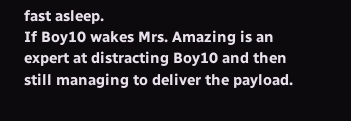fast asleep.
If Boy10 wakes Mrs. Amazing is an expert at distracting Boy10 and then still managing to deliver the payload.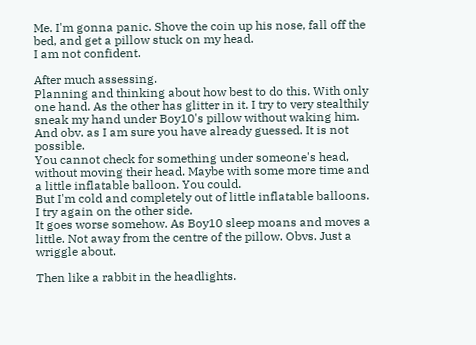Me. I'm gonna panic. Shove the coin up his nose, fall off the bed, and get a pillow stuck on my head.
I am not confident.

After much assessing.
Planning and thinking about how best to do this. With only one hand. As the other has glitter in it. I try to very stealthily sneak my hand under Boy10's pillow without waking him.
And obv. as I am sure you have already guessed. It is not possible.
You cannot check for something under someone's head, without moving their head. Maybe with some more time and a little inflatable balloon. You could.
But I'm cold and completely out of little inflatable balloons. I try again on the other side.
It goes worse somehow. As Boy10 sleep moans and moves a little. Not away from the centre of the pillow. Obvs. Just a wriggle about.

Then like a rabbit in the headlights.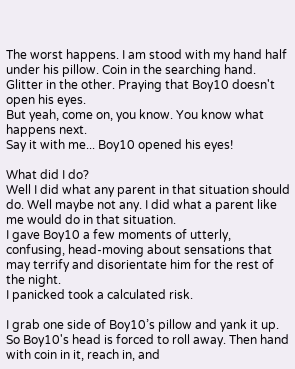The worst happens. I am stood with my hand half under his pillow. Coin in the searching hand. Glitter in the other. Praying that Boy10 doesn't open his eyes.
But yeah, come on, you know. You know what happens next.
Say it with me... Boy10 opened his eyes!

What did I do?
Well I did what any parent in that situation should do. Well maybe not any. I did what a parent like me would do in that situation.
I gave Boy10 a few moments of utterly, confusing, head-moving about sensations that may terrify and disorientate him for the rest of the night.
I panicked took a calculated risk.

I grab one side of Boy10’s pillow and yank it up.
So Boy10's head is forced to roll away. Then hand with coin in it, reach in, and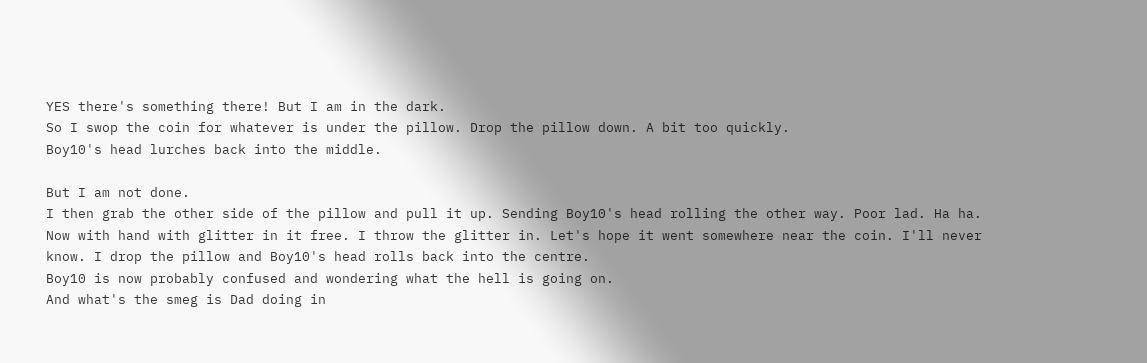YES there's something there! But I am in the dark.
So I swop the coin for whatever is under the pillow. Drop the pillow down. A bit too quickly.
Boy10's head lurches back into the middle.

But I am not done.
I then grab the other side of the pillow and pull it up. Sending Boy10's head rolling the other way. Poor lad. Ha ha.
Now with hand with glitter in it free. I throw the glitter in. Let's hope it went somewhere near the coin. I'll never know. I drop the pillow and Boy10's head rolls back into the centre.
Boy10 is now probably confused and wondering what the hell is going on.
And what's the smeg is Dad doing in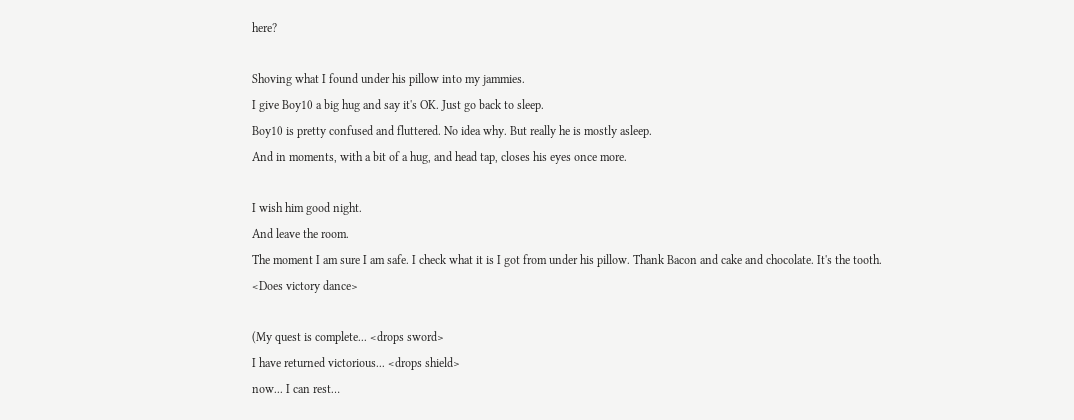here?

Shoving what I found under his pillow into my jammies.
I give Boy10 a big hug and say it's OK. Just go back to sleep.
Boy10 is pretty confused and fluttered. No idea why. But really he is mostly asleep.
And in moments, with a bit of a hug, and head tap, closes his eyes once more.

I wish him good night.
And leave the room.
The moment I am sure I am safe. I check what it is I got from under his pillow. Thank Bacon and cake and chocolate. It's the tooth.
<Does victory dance>

(My quest is complete... <drops sword>
I have returned victorious... <drops shield>
now... I can rest…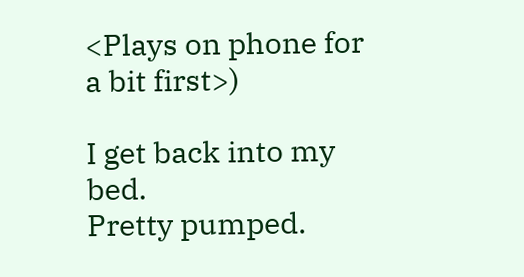<Plays on phone for a bit first>)

I get back into my bed.
Pretty pumped.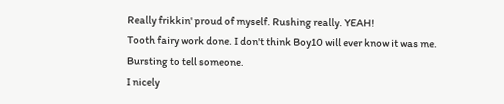Really frikkin' proud of myself. Rushing really. YEAH!
Tooth fairy work done. I don't think Boy10 will ever know it was me.
Bursting to tell someone.
I nicely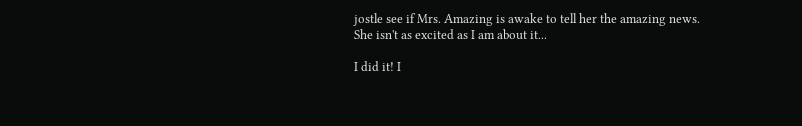jostle see if Mrs. Amazing is awake to tell her the amazing news.
She isn't as excited as I am about it...

I did it! I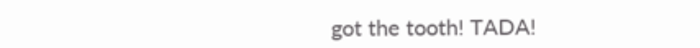got the tooth! TADA!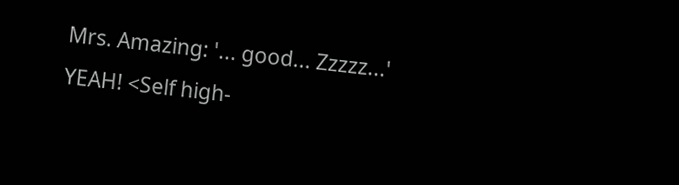Mrs. Amazing: '... good... Zzzzz...'
YEAH! <Self high-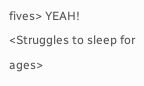fives> YEAH!
<Struggles to sleep for ages>